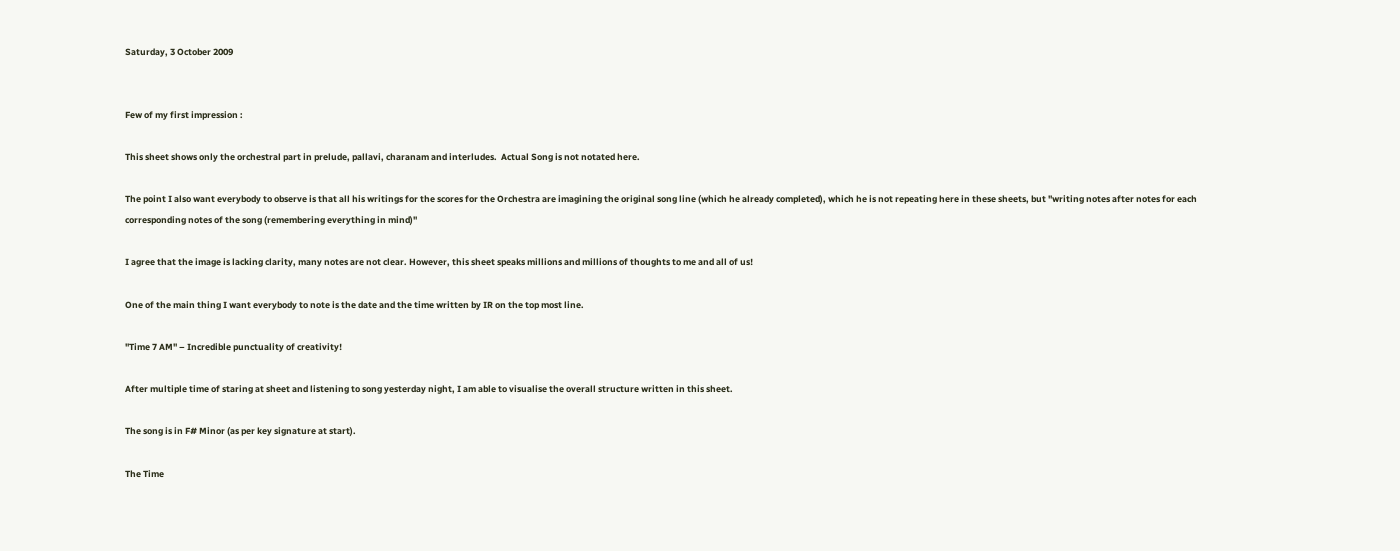Saturday, 3 October 2009


Few of my first impression :

This sheet shows only the orchestral part in prelude, pallavi, charanam and interludes.  Actual Song is not notated here.

The point I also want everybody to observe is that all his writings for the scores for the Orchestra are imagining the original song line (which he already completed), which he is not repeating here in these sheets, but "writing notes after notes for each corresponding notes of the song (remembering everything in mind)"

I agree that the image is lacking clarity, many notes are not clear. However, this sheet speaks millions and millions of thoughts to me and all of us!

One of the main thing I want everybody to note is the date and the time written by IR on the top most line.

"Time 7 AM" – Incredible punctuality of creativity!

After multiple time of staring at sheet and listening to song yesterday night, I am able to visualise the overall structure written in this sheet.

The song is in F# Minor (as per key signature at start).

The Time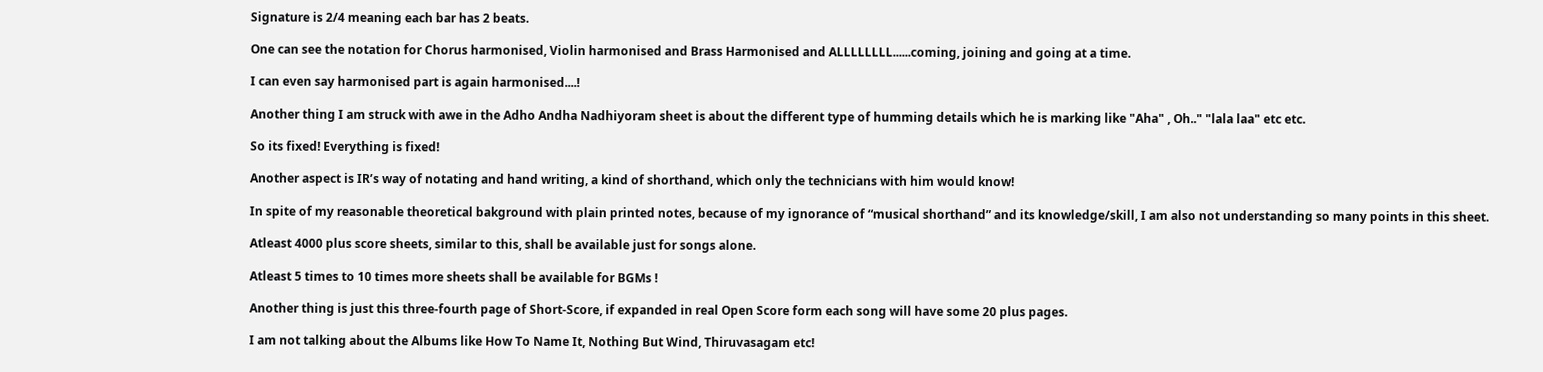Signature is 2/4 meaning each bar has 2 beats.

One can see the notation for Chorus harmonised, Violin harmonised and Brass Harmonised and ALLLLLLLL......coming, joining and going at a time.

I can even say harmonised part is again harmonised....!

Another thing I am struck with awe in the Adho Andha Nadhiyoram sheet is about the different type of humming details which he is marking like "Aha" , Oh.." "lala laa" etc etc.

So its fixed! Everything is fixed!

Another aspect is IR’s way of notating and hand writing, a kind of shorthand, which only the technicians with him would know!

In spite of my reasonable theoretical bakground with plain printed notes, because of my ignorance of “musical shorthand” and its knowledge/skill, I am also not understanding so many points in this sheet.

Atleast 4000 plus score sheets, similar to this, shall be available just for songs alone.

Atleast 5 times to 10 times more sheets shall be available for BGMs !

Another thing is just this three-fourth page of Short-Score, if expanded in real Open Score form each song will have some 20 plus pages.

I am not talking about the Albums like How To Name It, Nothing But Wind, Thiruvasagam etc!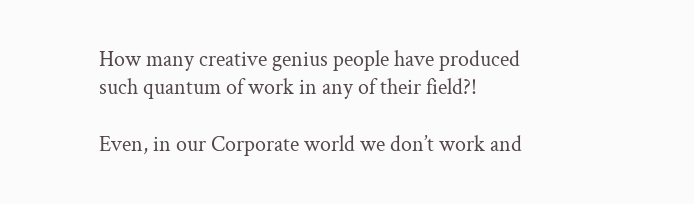How many creative genius people have produced such quantum of work in any of their field?!

Even, in our Corporate world we don’t work and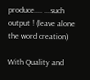produce.... ...such output ! (leave alone the word creation)

With Quality and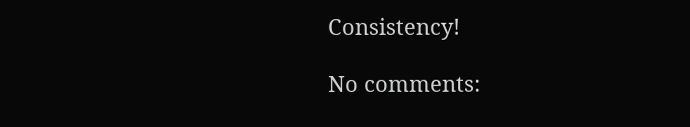Consistency!

No comments: